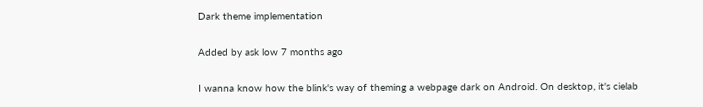Dark theme implementation

Added by ask low 7 months ago

I wanna know how the blink's way of theming a webpage dark on Android. On desktop, it's cielab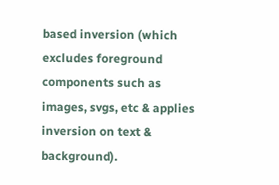based inversion (which excludes foreground components such as images, svgs, etc & applies inversion on text & background).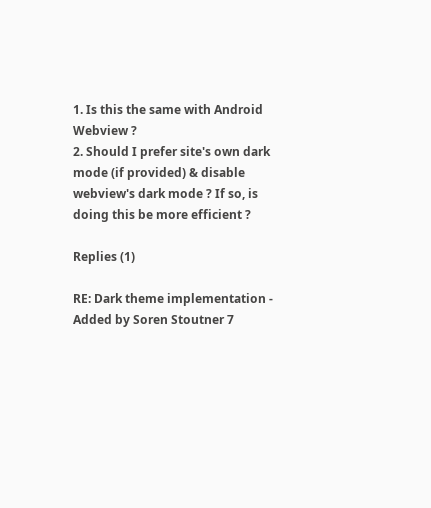1. Is this the same with Android Webview ?
2. Should I prefer site's own dark mode (if provided) & disable webview's dark mode ? If so, is doing this be more efficient ?

Replies (1)

RE: Dark theme implementation - Added by Soren Stoutner 7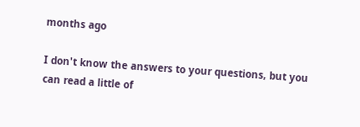months ago

I don't know the answers to your questions, but you can read a little of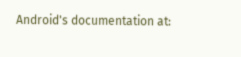Android's documentation at: